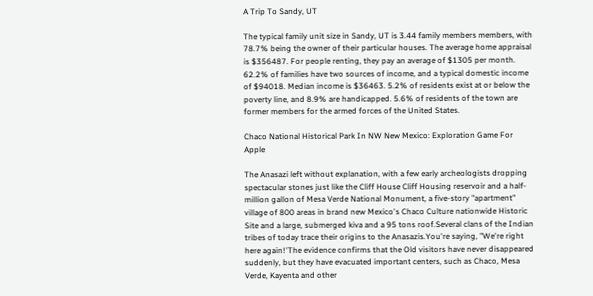A Trip To Sandy, UT

The typical family unit size in Sandy, UT is 3.44 family members members, with 78.7% being the owner of their particular houses. The average home appraisal is $356487. For people renting, they pay an average of $1305 per month. 62.2% of families have two sources of income, and a typical domestic income of $94018. Median income is $36463. 5.2% of residents exist at or below the poverty line, and 8.9% are handicapped. 5.6% of residents of the town are former members for the armed forces of the United States.

Chaco National Historical Park In NW New Mexico: Exploration Game For Apple

The Anasazi left without explanation, with a few early archeologists dropping spectacular stones just like the Cliff House Cliff Housing reservoir and a half-million gallon of Mesa Verde National Monument, a five-story "apartment" village of 800 areas in brand new Mexico's Chaco Culture nationwide Historic Site and a large, submerged kiva and a 95 tons roof.Several clans of the Indian tribes of today trace their origins to the Anasazis.You're saying, "We're right here again!'The evidence confirms that the Old visitors have never disappeared suddenly, but they have evacuated important centers, such as Chaco, Mesa Verde, Kayenta and other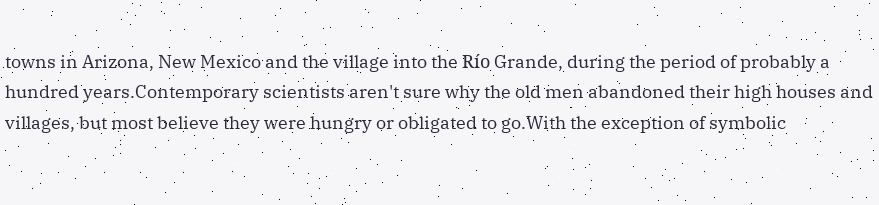towns in Arizona, New Mexico and the village into the Río Grande, during the period of probably a hundred years.Contemporary scientists aren't sure why the old men abandoned their high houses and villages, but most believe they were hungry or obligated to go.With the exception of symbolic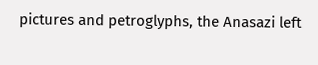pictures and petroglyphs, the Anasazi left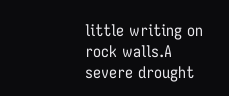little writing on rock walls.A severe drought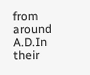from around A.D.In their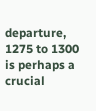departure, 1275 to 1300 is perhaps a crucial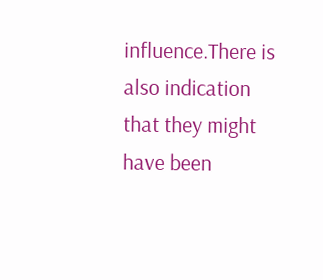influence.There is also indication that they might have been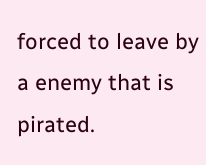forced to leave by a enemy that is pirated.